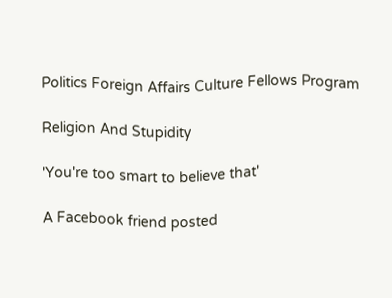Politics Foreign Affairs Culture Fellows Program

Religion And Stupidity

'You're too smart to believe that'

A Facebook friend posted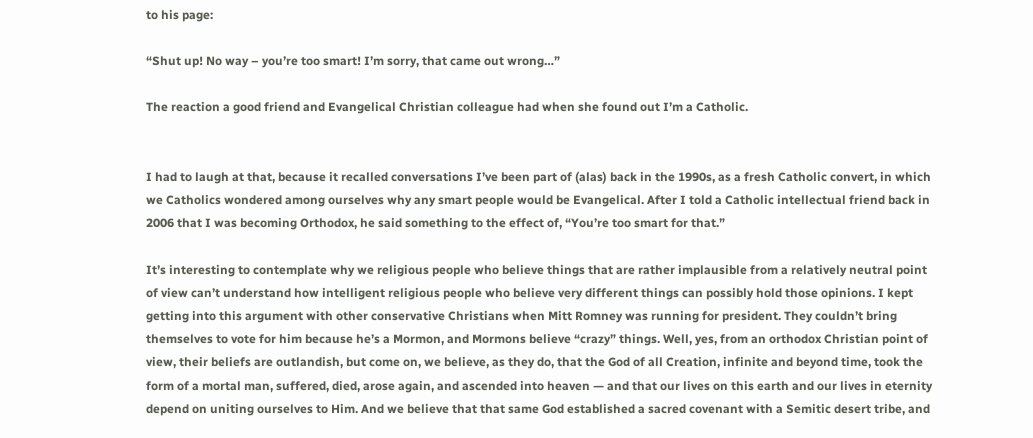to his page:

“Shut up! No way – you’re too smart! I’m sorry, that came out wrong…”

The reaction a good friend and Evangelical Christian colleague had when she found out I’m a Catholic.


I had to laugh at that, because it recalled conversations I’ve been part of (alas) back in the 1990s, as a fresh Catholic convert, in which we Catholics wondered among ourselves why any smart people would be Evangelical. After I told a Catholic intellectual friend back in 2006 that I was becoming Orthodox, he said something to the effect of, “You’re too smart for that.”

It’s interesting to contemplate why we religious people who believe things that are rather implausible from a relatively neutral point of view can’t understand how intelligent religious people who believe very different things can possibly hold those opinions. I kept getting into this argument with other conservative Christians when Mitt Romney was running for president. They couldn’t bring themselves to vote for him because he’s a Mormon, and Mormons believe “crazy” things. Well, yes, from an orthodox Christian point of view, their beliefs are outlandish, but come on, we believe, as they do, that the God of all Creation, infinite and beyond time, took the form of a mortal man, suffered, died, arose again, and ascended into heaven — and that our lives on this earth and our lives in eternity depend on uniting ourselves to Him. And we believe that that same God established a sacred covenant with a Semitic desert tribe, and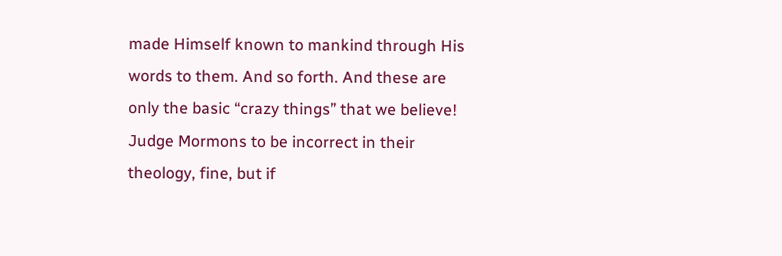made Himself known to mankind through His words to them. And so forth. And these are only the basic “crazy things” that we believe! Judge Mormons to be incorrect in their theology, fine, but if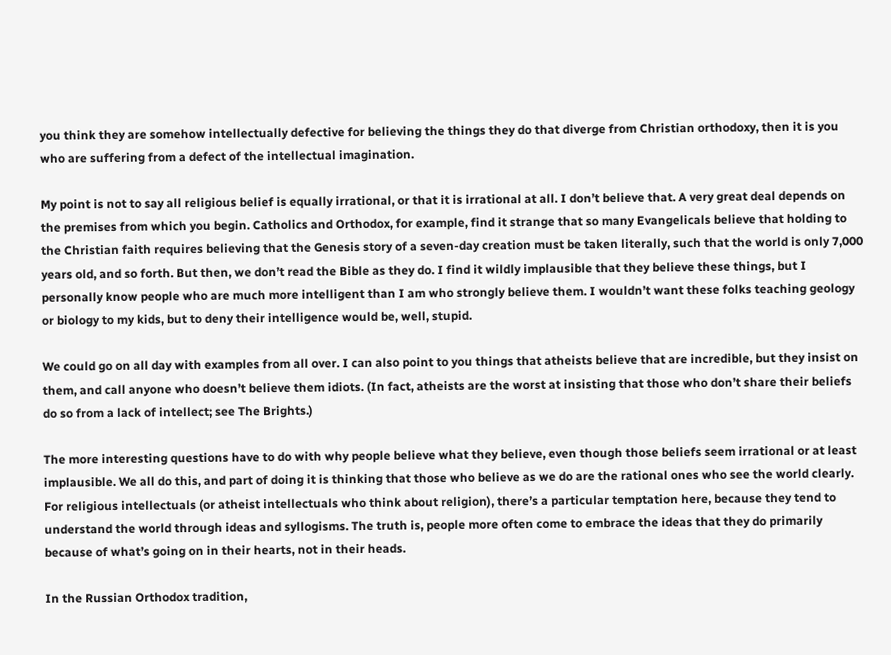you think they are somehow intellectually defective for believing the things they do that diverge from Christian orthodoxy, then it is you who are suffering from a defect of the intellectual imagination.

My point is not to say all religious belief is equally irrational, or that it is irrational at all. I don’t believe that. A very great deal depends on the premises from which you begin. Catholics and Orthodox, for example, find it strange that so many Evangelicals believe that holding to the Christian faith requires believing that the Genesis story of a seven-day creation must be taken literally, such that the world is only 7,000 years old, and so forth. But then, we don’t read the Bible as they do. I find it wildly implausible that they believe these things, but I personally know people who are much more intelligent than I am who strongly believe them. I wouldn’t want these folks teaching geology or biology to my kids, but to deny their intelligence would be, well, stupid.

We could go on all day with examples from all over. I can also point to you things that atheists believe that are incredible, but they insist on them, and call anyone who doesn’t believe them idiots. (In fact, atheists are the worst at insisting that those who don’t share their beliefs do so from a lack of intellect; see The Brights.)

The more interesting questions have to do with why people believe what they believe, even though those beliefs seem irrational or at least implausible. We all do this, and part of doing it is thinking that those who believe as we do are the rational ones who see the world clearly. For religious intellectuals (or atheist intellectuals who think about religion), there’s a particular temptation here, because they tend to understand the world through ideas and syllogisms. The truth is, people more often come to embrace the ideas that they do primarily because of what’s going on in their hearts, not in their heads.

In the Russian Orthodox tradition,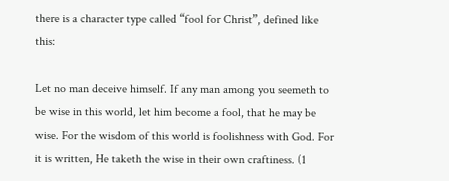there is a character type called “fool for Christ”, defined like this:

Let no man deceive himself. If any man among you seemeth to be wise in this world, let him become a fool, that he may be wise. For the wisdom of this world is foolishness with God. For it is written, He taketh the wise in their own craftiness. (1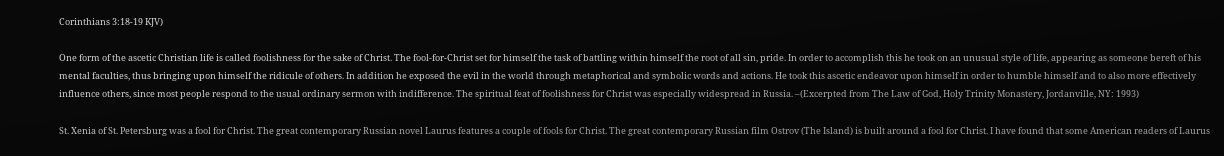Corinthians 3:18-19 KJV)

One form of the ascetic Christian life is called foolishness for the sake of Christ. The fool-for-Christ set for himself the task of battling within himself the root of all sin, pride. In order to accomplish this he took on an unusual style of life, appearing as someone bereft of his mental faculties, thus bringing upon himself the ridicule of others. In addition he exposed the evil in the world through metaphorical and symbolic words and actions. He took this ascetic endeavor upon himself in order to humble himself and to also more effectively influence others, since most people respond to the usual ordinary sermon with indifference. The spiritual feat of foolishness for Christ was especially widespread in Russia. –(Excerpted from The Law of God, Holy Trinity Monastery, Jordanville, NY: 1993)

St. Xenia of St. Petersburg was a fool for Christ. The great contemporary Russian novel Laurus features a couple of fools for Christ. The great contemporary Russian film Ostrov (The Island) is built around a fool for Christ. I have found that some American readers of Laurus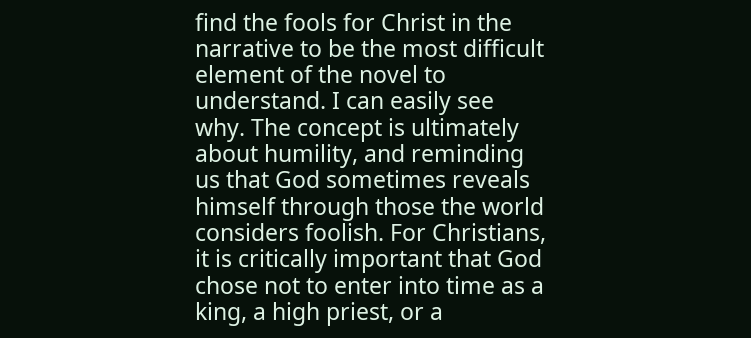find the fools for Christ in the narrative to be the most difficult element of the novel to understand. I can easily see why. The concept is ultimately about humility, and reminding us that God sometimes reveals himself through those the world considers foolish. For Christians, it is critically important that God chose not to enter into time as a king, a high priest, or a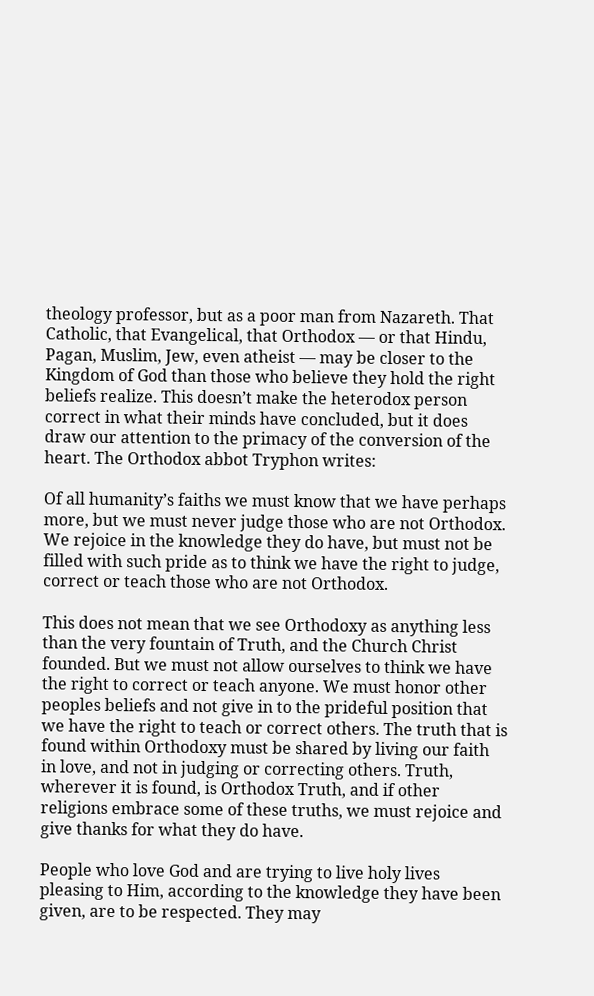theology professor, but as a poor man from Nazareth. That Catholic, that Evangelical, that Orthodox — or that Hindu, Pagan, Muslim, Jew, even atheist — may be closer to the Kingdom of God than those who believe they hold the right beliefs realize. This doesn’t make the heterodox person correct in what their minds have concluded, but it does draw our attention to the primacy of the conversion of the heart. The Orthodox abbot Tryphon writes:

Of all humanity’s faiths we must know that we have perhaps more, but we must never judge those who are not Orthodox. We rejoice in the knowledge they do have, but must not be filled with such pride as to think we have the right to judge, correct or teach those who are not Orthodox.

This does not mean that we see Orthodoxy as anything less than the very fountain of Truth, and the Church Christ founded. But we must not allow ourselves to think we have the right to correct or teach anyone. We must honor other peoples beliefs and not give in to the prideful position that we have the right to teach or correct others. The truth that is found within Orthodoxy must be shared by living our faith in love, and not in judging or correcting others. Truth, wherever it is found, is Orthodox Truth, and if other religions embrace some of these truths, we must rejoice and give thanks for what they do have.

People who love God and are trying to live holy lives pleasing to Him, according to the knowledge they have been given, are to be respected. They may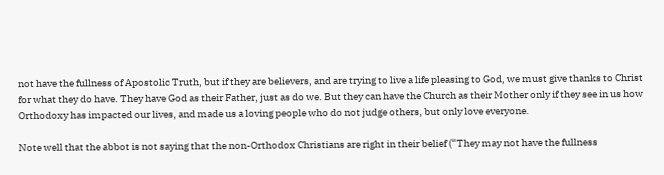not have the fullness of Apostolic Truth, but if they are believers, and are trying to live a life pleasing to God, we must give thanks to Christ for what they do have. They have God as their Father, just as do we. But they can have the Church as their Mother only if they see in us how Orthodoxy has impacted our lives, and made us a loving people who do not judge others, but only love everyone.

Note well that the abbot is not saying that the non-Orthodox Christians are right in their belief (“They may not have the fullness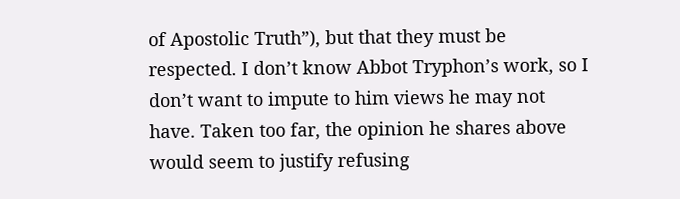of Apostolic Truth”), but that they must be respected. I don’t know Abbot Tryphon’s work, so I don’t want to impute to him views he may not have. Taken too far, the opinion he shares above would seem to justify refusing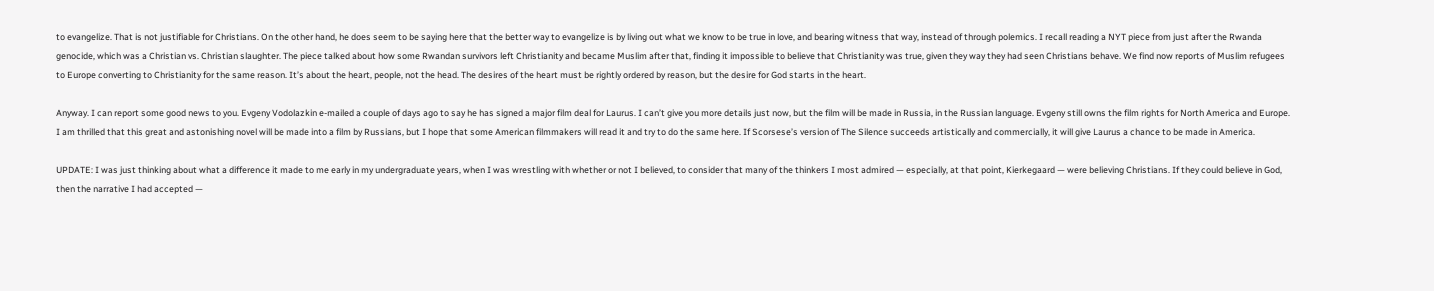to evangelize. That is not justifiable for Christians. On the other hand, he does seem to be saying here that the better way to evangelize is by living out what we know to be true in love, and bearing witness that way, instead of through polemics. I recall reading a NYT piece from just after the Rwanda genocide, which was a Christian vs. Christian slaughter. The piece talked about how some Rwandan survivors left Christianity and became Muslim after that, finding it impossible to believe that Christianity was true, given they way they had seen Christians behave. We find now reports of Muslim refugees to Europe converting to Christianity for the same reason. It’s about the heart, people, not the head. The desires of the heart must be rightly ordered by reason, but the desire for God starts in the heart.

Anyway. I can report some good news to you. Evgeny Vodolazkin e-mailed a couple of days ago to say he has signed a major film deal for Laurus. I can’t give you more details just now, but the film will be made in Russia, in the Russian language. Evgeny still owns the film rights for North America and Europe. I am thrilled that this great and astonishing novel will be made into a film by Russians, but I hope that some American filmmakers will read it and try to do the same here. If Scorsese’s version of The Silence succeeds artistically and commercially, it will give Laurus a chance to be made in America.

UPDATE: I was just thinking about what a difference it made to me early in my undergraduate years, when I was wrestling with whether or not I believed, to consider that many of the thinkers I most admired — especially, at that point, Kierkegaard — were believing Christians. If they could believe in God, then the narrative I had accepted —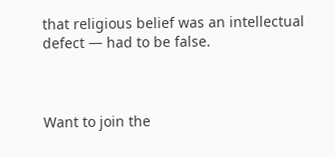that religious belief was an intellectual defect — had to be false.



Want to join the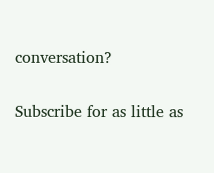conversation?

Subscribe for as little as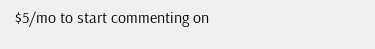$5/mo to start commenting on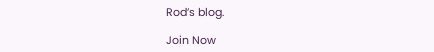Rod’s blog.

Join Now